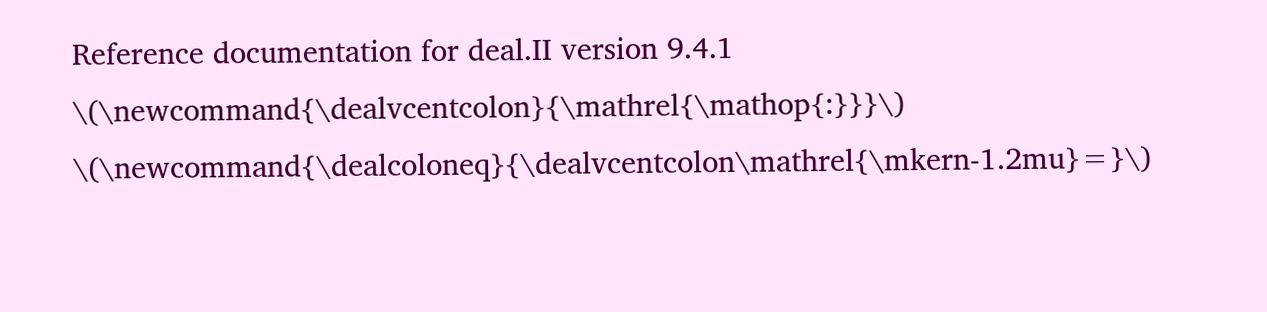Reference documentation for deal.II version 9.4.1
\(\newcommand{\dealvcentcolon}{\mathrel{\mathop{:}}}\) \(\newcommand{\dealcoloneq}{\dealvcentcolon\mathrel{\mkern-1.2mu}=}\)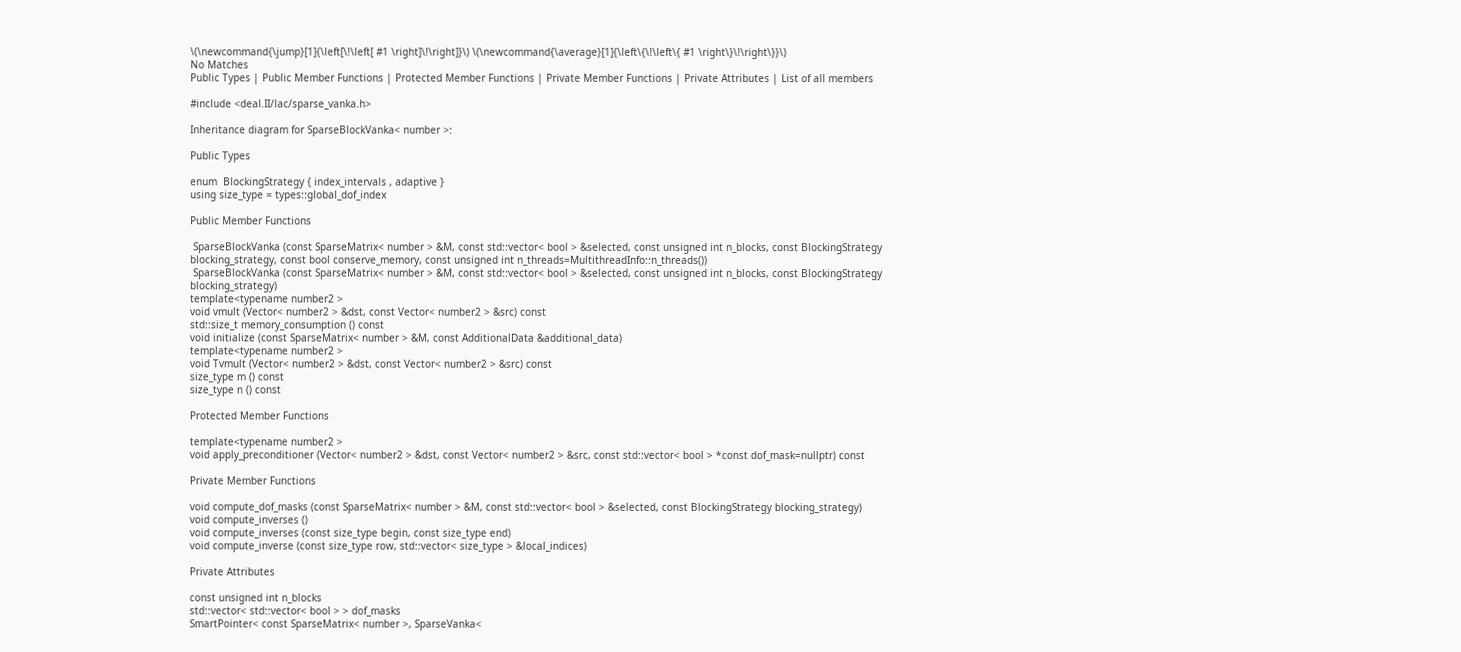\(\newcommand{\jump}[1]{\left[\!\left[ #1 \right]\!\right]}\) \(\newcommand{\average}[1]{\left\{\!\left\{ #1 \right\}\!\right\}}\)
No Matches
Public Types | Public Member Functions | Protected Member Functions | Private Member Functions | Private Attributes | List of all members

#include <deal.II/lac/sparse_vanka.h>

Inheritance diagram for SparseBlockVanka< number >:

Public Types

enum  BlockingStrategy { index_intervals , adaptive }
using size_type = types::global_dof_index

Public Member Functions

 SparseBlockVanka (const SparseMatrix< number > &M, const std::vector< bool > &selected, const unsigned int n_blocks, const BlockingStrategy blocking_strategy, const bool conserve_memory, const unsigned int n_threads=MultithreadInfo::n_threads())
 SparseBlockVanka (const SparseMatrix< number > &M, const std::vector< bool > &selected, const unsigned int n_blocks, const BlockingStrategy blocking_strategy)
template<typename number2 >
void vmult (Vector< number2 > &dst, const Vector< number2 > &src) const
std::size_t memory_consumption () const
void initialize (const SparseMatrix< number > &M, const AdditionalData &additional_data)
template<typename number2 >
void Tvmult (Vector< number2 > &dst, const Vector< number2 > &src) const
size_type m () const
size_type n () const

Protected Member Functions

template<typename number2 >
void apply_preconditioner (Vector< number2 > &dst, const Vector< number2 > &src, const std::vector< bool > *const dof_mask=nullptr) const

Private Member Functions

void compute_dof_masks (const SparseMatrix< number > &M, const std::vector< bool > &selected, const BlockingStrategy blocking_strategy)
void compute_inverses ()
void compute_inverses (const size_type begin, const size_type end)
void compute_inverse (const size_type row, std::vector< size_type > &local_indices)

Private Attributes

const unsigned int n_blocks
std::vector< std::vector< bool > > dof_masks
SmartPointer< const SparseMatrix< number >, SparseVanka<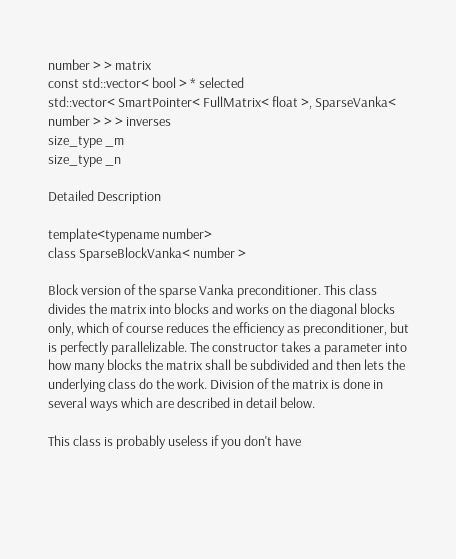number > > matrix
const std::vector< bool > * selected
std::vector< SmartPointer< FullMatrix< float >, SparseVanka< number > > > inverses
size_type _m
size_type _n

Detailed Description

template<typename number>
class SparseBlockVanka< number >

Block version of the sparse Vanka preconditioner. This class divides the matrix into blocks and works on the diagonal blocks only, which of course reduces the efficiency as preconditioner, but is perfectly parallelizable. The constructor takes a parameter into how many blocks the matrix shall be subdivided and then lets the underlying class do the work. Division of the matrix is done in several ways which are described in detail below.

This class is probably useless if you don't have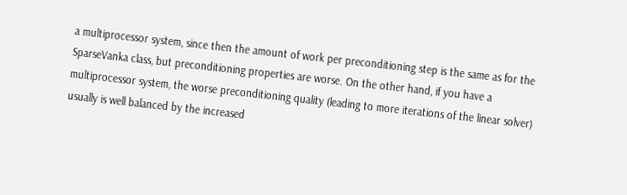a multiprocessor system, since then the amount of work per preconditioning step is the same as for the SparseVanka class, but preconditioning properties are worse. On the other hand, if you have a multiprocessor system, the worse preconditioning quality (leading to more iterations of the linear solver) usually is well balanced by the increased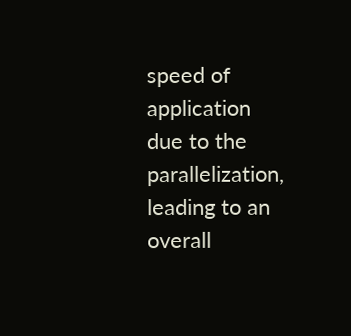speed of application due to the parallelization, leading to an overall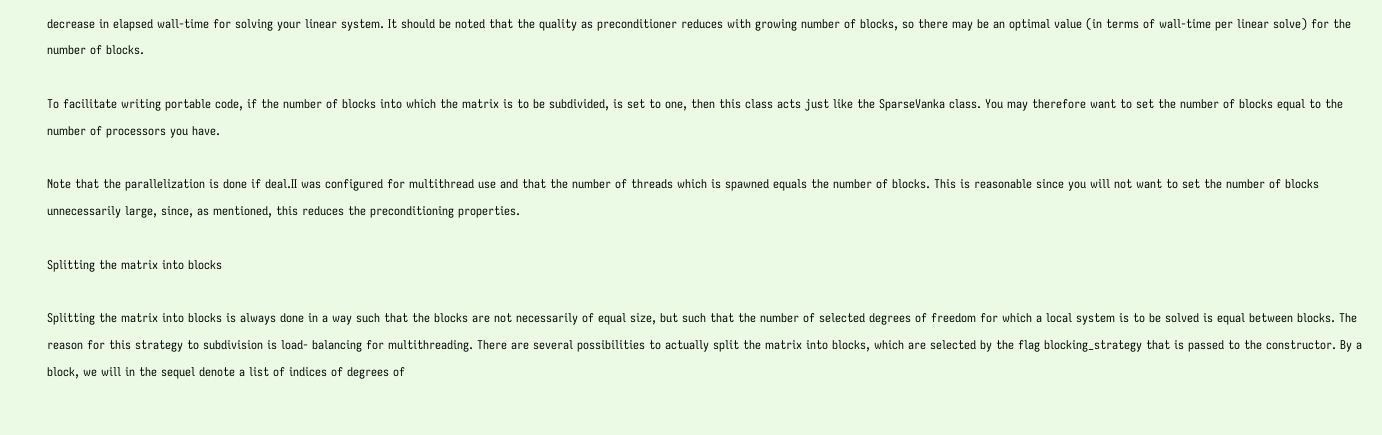decrease in elapsed wall-time for solving your linear system. It should be noted that the quality as preconditioner reduces with growing number of blocks, so there may be an optimal value (in terms of wall-time per linear solve) for the number of blocks.

To facilitate writing portable code, if the number of blocks into which the matrix is to be subdivided, is set to one, then this class acts just like the SparseVanka class. You may therefore want to set the number of blocks equal to the number of processors you have.

Note that the parallelization is done if deal.II was configured for multithread use and that the number of threads which is spawned equals the number of blocks. This is reasonable since you will not want to set the number of blocks unnecessarily large, since, as mentioned, this reduces the preconditioning properties.

Splitting the matrix into blocks

Splitting the matrix into blocks is always done in a way such that the blocks are not necessarily of equal size, but such that the number of selected degrees of freedom for which a local system is to be solved is equal between blocks. The reason for this strategy to subdivision is load- balancing for multithreading. There are several possibilities to actually split the matrix into blocks, which are selected by the flag blocking_strategy that is passed to the constructor. By a block, we will in the sequel denote a list of indices of degrees of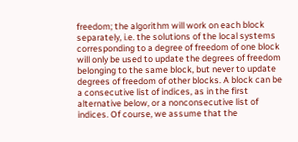freedom; the algorithm will work on each block separately, i.e. the solutions of the local systems corresponding to a degree of freedom of one block will only be used to update the degrees of freedom belonging to the same block, but never to update degrees of freedom of other blocks. A block can be a consecutive list of indices, as in the first alternative below, or a nonconsecutive list of indices. Of course, we assume that the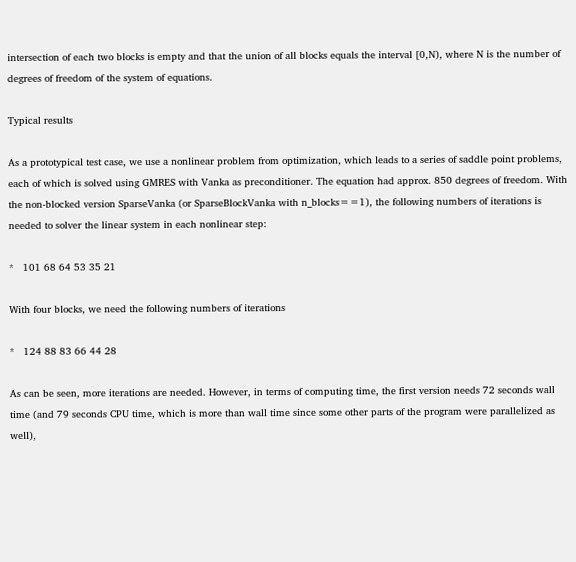intersection of each two blocks is empty and that the union of all blocks equals the interval [0,N), where N is the number of degrees of freedom of the system of equations.

Typical results

As a prototypical test case, we use a nonlinear problem from optimization, which leads to a series of saddle point problems, each of which is solved using GMRES with Vanka as preconditioner. The equation had approx. 850 degrees of freedom. With the non-blocked version SparseVanka (or SparseBlockVanka with n_blocks==1), the following numbers of iterations is needed to solver the linear system in each nonlinear step:

*   101 68 64 53 35 21

With four blocks, we need the following numbers of iterations

*   124 88 83 66 44 28

As can be seen, more iterations are needed. However, in terms of computing time, the first version needs 72 seconds wall time (and 79 seconds CPU time, which is more than wall time since some other parts of the program were parallelized as well),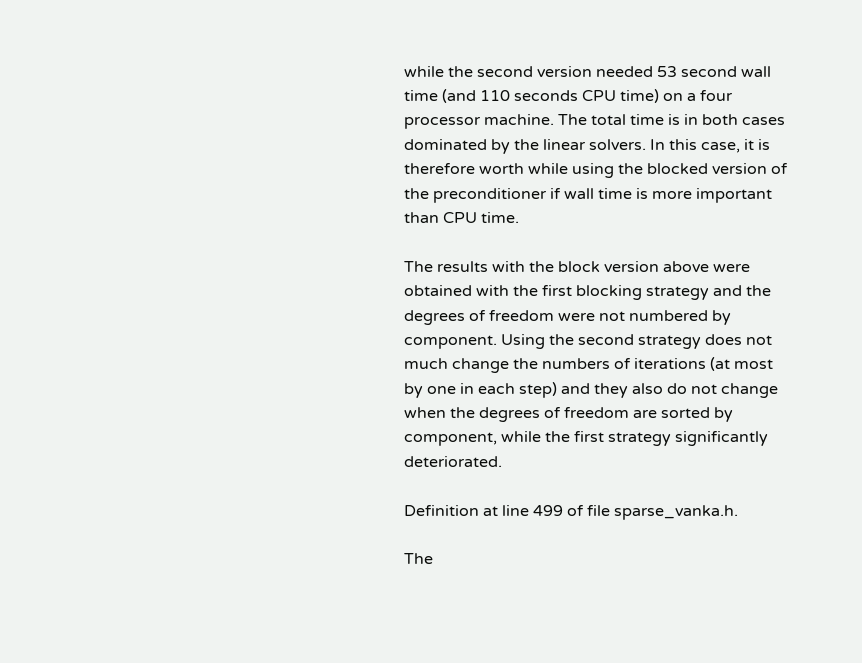while the second version needed 53 second wall time (and 110 seconds CPU time) on a four processor machine. The total time is in both cases dominated by the linear solvers. In this case, it is therefore worth while using the blocked version of the preconditioner if wall time is more important than CPU time.

The results with the block version above were obtained with the first blocking strategy and the degrees of freedom were not numbered by component. Using the second strategy does not much change the numbers of iterations (at most by one in each step) and they also do not change when the degrees of freedom are sorted by component, while the first strategy significantly deteriorated.

Definition at line 499 of file sparse_vanka.h.

The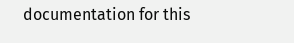documentation for this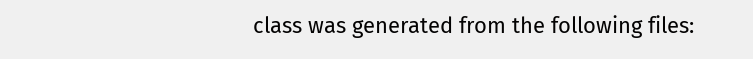class was generated from the following files: